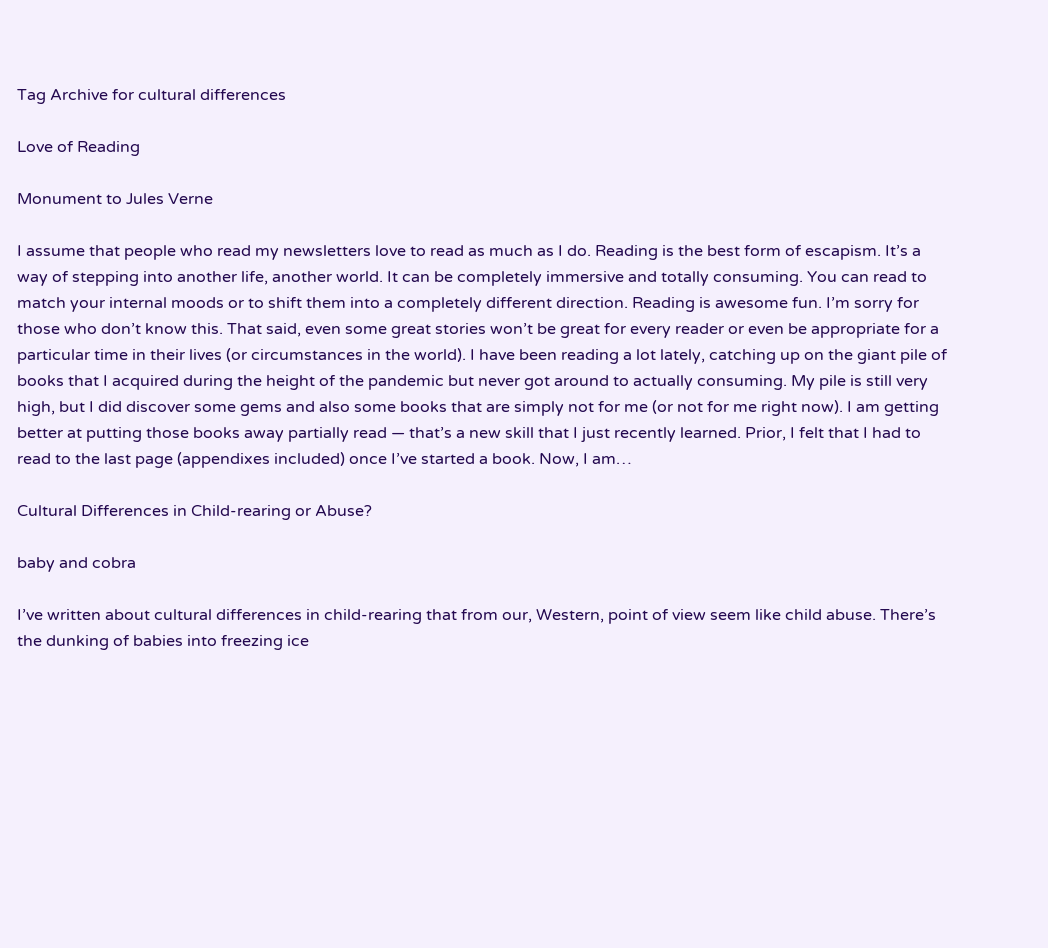Tag Archive for cultural differences

Love of Reading

Monument to Jules Verne

I assume that people who read my newsletters love to read as much as I do. Reading is the best form of escapism. It’s a way of stepping into another life, another world. It can be completely immersive and totally consuming. You can read to match your internal moods or to shift them into a completely different direction. Reading is awesome fun. I’m sorry for those who don’t know this. That said, even some great stories won’t be great for every reader or even be appropriate for a particular time in their lives (or circumstances in the world). I have been reading a lot lately, catching up on the giant pile of books that I acquired during the height of the pandemic but never got around to actually consuming. My pile is still very high, but I did discover some gems and also some books that are simply not for me (or not for me right now). I am getting better at putting those books away partially read — that’s a new skill that I just recently learned. Prior, I felt that I had to read to the last page (appendixes included) once I’ve started a book. Now, I am…

Cultural Differences in Child-rearing or Abuse?

baby and cobra

I’ve written about cultural differences in child-rearing that from our, Western, point of view seem like child abuse. There’s the dunking of babies into freezing ice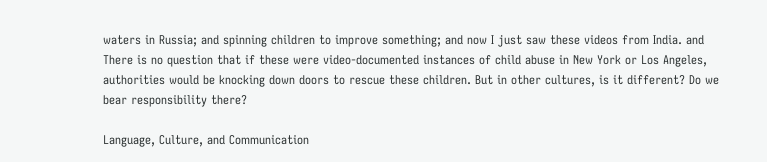waters in Russia; and spinning children to improve something; and now I just saw these videos from India. and There is no question that if these were video-documented instances of child abuse in New York or Los Angeles, authorities would be knocking down doors to rescue these children. But in other cultures, is it different? Do we bear responsibility there?

Language, Culture, and Communication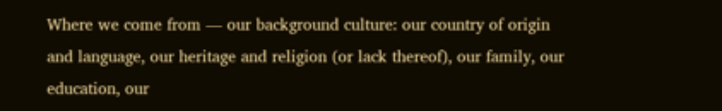Where we come from — our background culture: our country of origin and language, our heritage and religion (or lack thereof), our family, our education, our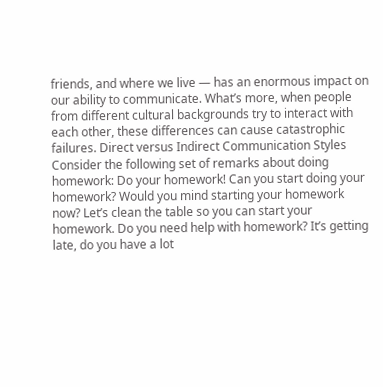friends, and where we live — has an enormous impact on our ability to communicate. What’s more, when people from different cultural backgrounds try to interact with each other, these differences can cause catastrophic failures. Direct versus Indirect Communication Styles Consider the following set of remarks about doing homework: Do your homework! Can you start doing your homework? Would you mind starting your homework now? Let’s clean the table so you can start your homework. Do you need help with homework? It’s getting late, do you have a lot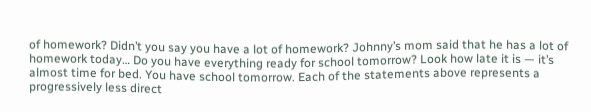of homework? Didn’t you say you have a lot of homework? Johnny’s mom said that he has a lot of homework today… Do you have everything ready for school tomorrow? Look how late it is — it’s almost time for bed. You have school tomorrow. Each of the statements above represents a progressively less direct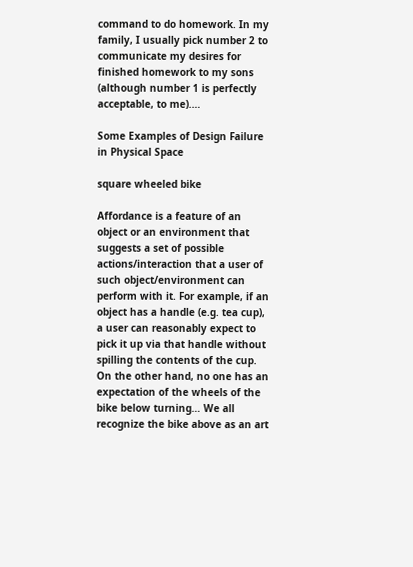command to do homework. In my family, I usually pick number 2 to communicate my desires for finished homework to my sons (although number 1 is perfectly acceptable, to me).…

Some Examples of Design Failure in Physical Space

square wheeled bike

Affordance is a feature of an object or an environment that suggests a set of possible actions/interaction that a user of such object/environment can perform with it. For example, if an object has a handle (e.g. tea cup), a user can reasonably expect to pick it up via that handle without spilling the contents of the cup. On the other hand, no one has an expectation of the wheels of the bike below turning… We all recognize the bike above as an art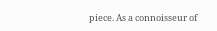piece. As a connoisseur of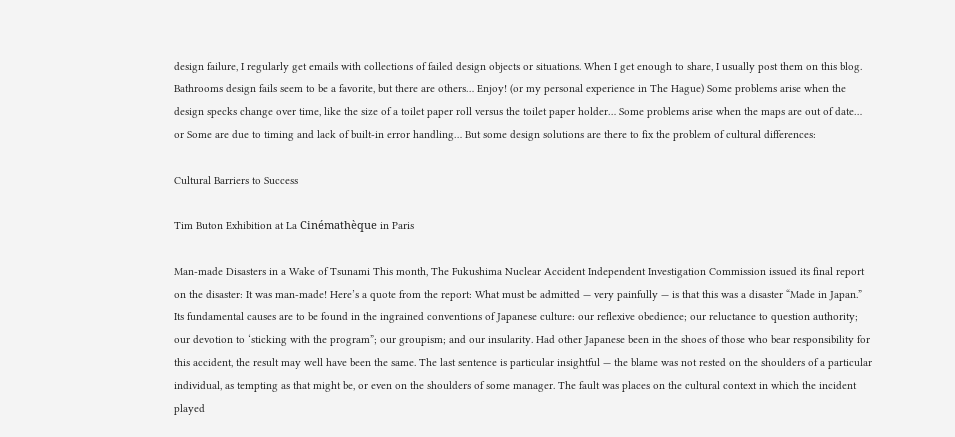design failure, I regularly get emails with collections of failed design objects or situations. When I get enough to share, I usually post them on this blog. Bathrooms design fails seem to be a favorite, but there are others… Enjoy! (or my personal experience in The Hague) Some problems arise when the design specks change over time, like the size of a toilet paper roll versus the toilet paper holder… Some problems arise when the maps are out of date… or Some are due to timing and lack of built-in error handling… But some design solutions are there to fix the problem of cultural differences:

Cultural Barriers to Success

Tim Buton Exhibition at La Cinémathèque in Paris

Man-made Disasters in a Wake of Tsunami This month, The Fukushima Nuclear Accident Independent Investigation Commission issued its final report on the disaster: It was man-made! Here’s a quote from the report: What must be admitted — very painfully — is that this was a disaster “Made in Japan.” Its fundamental causes are to be found in the ingrained conventions of Japanese culture: our reflexive obedience; our reluctance to question authority; our devotion to ‘sticking with the program”; our groupism; and our insularity. Had other Japanese been in the shoes of those who bear responsibility for this accident, the result may well have been the same. The last sentence is particular insightful — the blame was not rested on the shoulders of a particular individual, as tempting as that might be, or even on the shoulders of some manager. The fault was places on the cultural context in which the incident played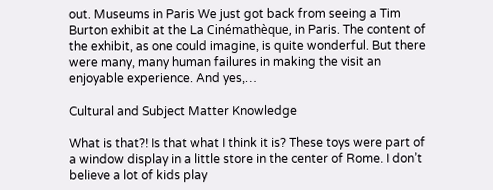out. Museums in Paris We just got back from seeing a Tim Burton exhibit at the La Cinémathèque, in Paris. The content of the exhibit, as one could imagine, is quite wonderful. But there were many, many human failures in making the visit an enjoyable experience. And yes,…

Cultural and Subject Matter Knowledge

What is that?! Is that what I think it is? These toys were part of a window display in a little store in the center of Rome. I don’t believe a lot of kids play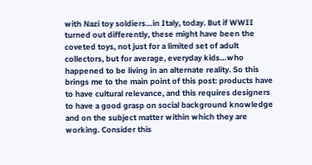with Nazi toy soldiers…in Italy, today. But if WWII turned out differently, these might have been the coveted toys, not just for a limited set of adult collectors, but for average, everyday kids…who happened to be living in an alternate reality. So this brings me to the main point of this post: products have to have cultural relevance, and this requires designers to have a good grasp on social background knowledge and on the subject matter within which they are working. Consider this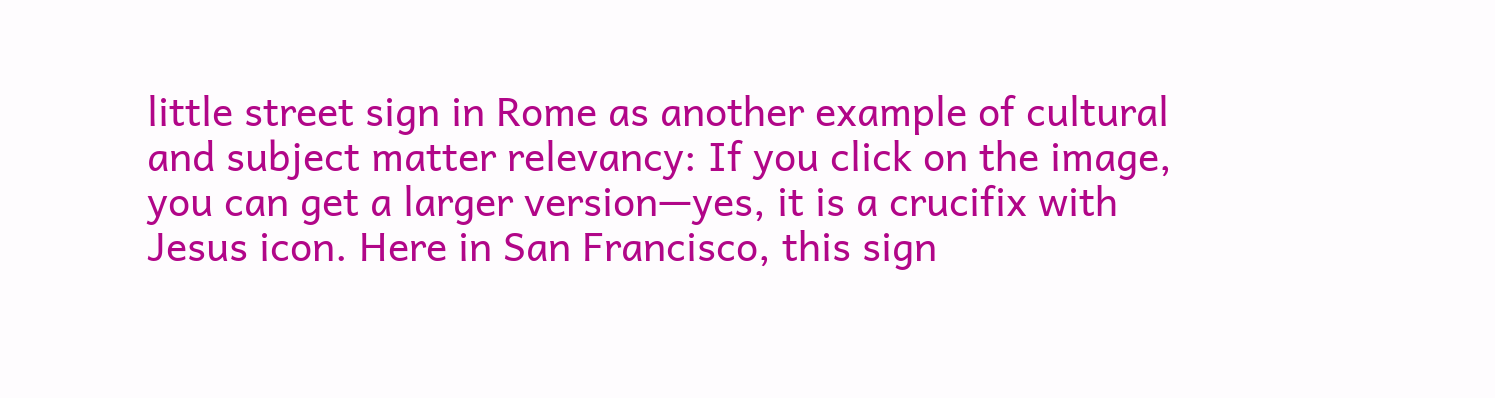little street sign in Rome as another example of cultural and subject matter relevancy: If you click on the image, you can get a larger version—yes, it is a crucifix with Jesus icon. Here in San Francisco, this sign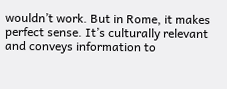wouldn’t work. But in Rome, it makes perfect sense. It’s culturally relevant and conveys information to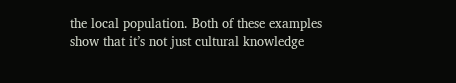the local population. Both of these examples show that it’s not just cultural knowledge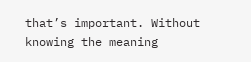that’s important. Without knowing the meaning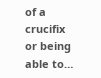of a crucifix or being able to…